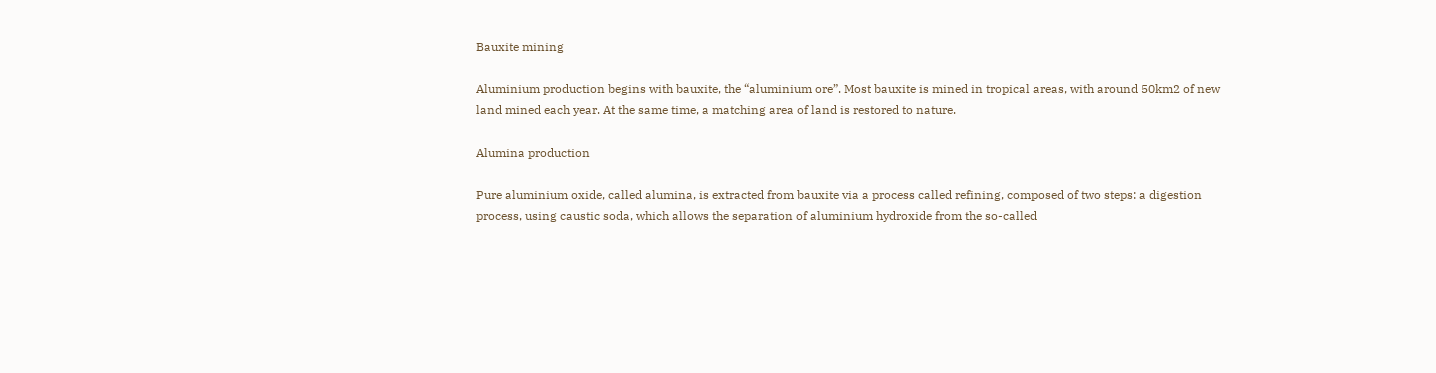Bauxite mining

Aluminium production begins with bauxite, the “aluminium ore”. Most bauxite is mined in tropical areas, with around 50km2 of new land mined each year. At the same time, a matching area of land is restored to nature.

Alumina production

Pure aluminium oxide, called alumina, is extracted from bauxite via a process called refining, composed of two steps: a digestion process, using caustic soda, which allows the separation of aluminium hydroxide from the so-called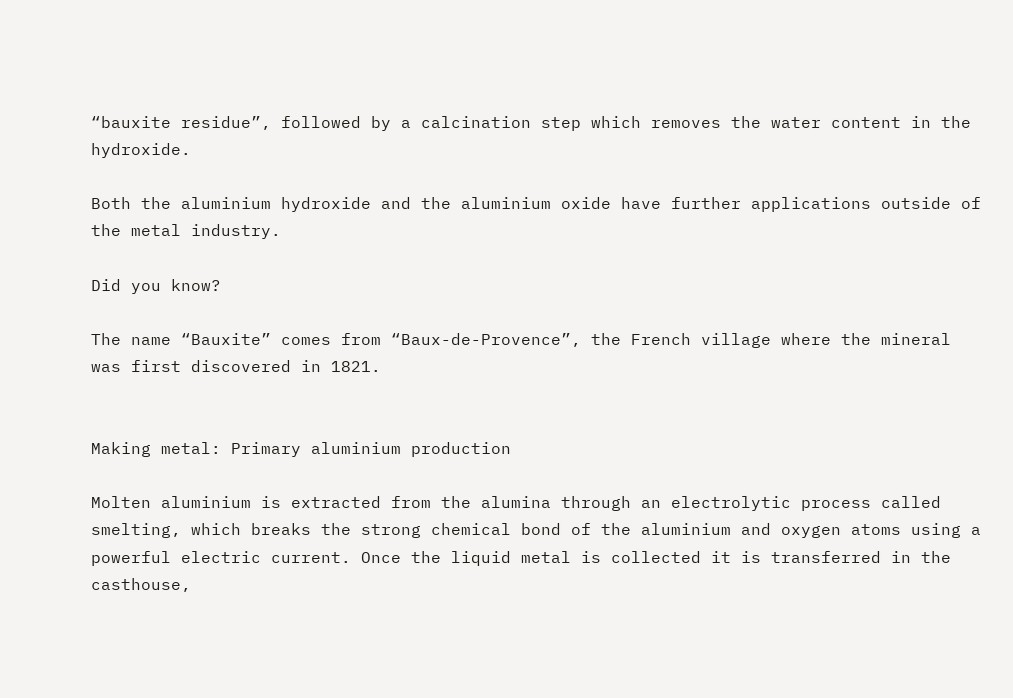“bauxite residue”, followed by a calcination step which removes the water content in the hydroxide.

Both the aluminium hydroxide and the aluminium oxide have further applications outside of the metal industry.

Did you know?

The name “Bauxite” comes from “Baux-de-Provence”, the French village where the mineral was first discovered in 1821.


Making metal: Primary aluminium production

Molten aluminium is extracted from the alumina through an electrolytic process called smelting, which breaks the strong chemical bond of the aluminium and oxygen atoms using a powerful electric current. Once the liquid metal is collected it is transferred in the casthouse,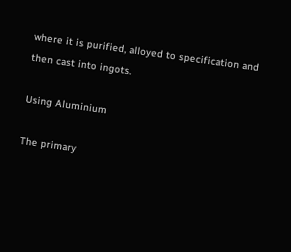where it is purified, alloyed to specification and then cast into ingots.

Using Aluminium

The primary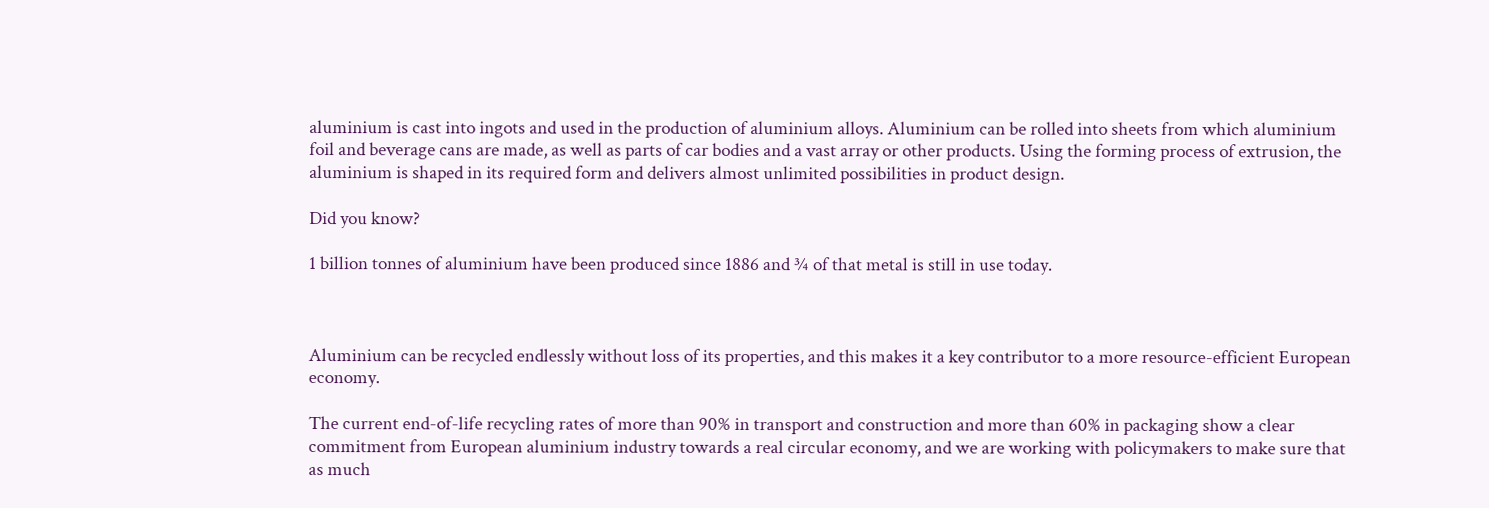aluminium is cast into ingots and used in the production of aluminium alloys. Aluminium can be rolled into sheets from which aluminium foil and beverage cans are made, as well as parts of car bodies and a vast array or other products. Using the forming process of extrusion, the aluminium is shaped in its required form and delivers almost unlimited possibilities in product design.

Did you know?

1 billion tonnes of aluminium have been produced since 1886 and ¾ of that metal is still in use today.



Aluminium can be recycled endlessly without loss of its properties, and this makes it a key contributor to a more resource-efficient European economy.

The current end-of-life recycling rates of more than 90% in transport and construction and more than 60% in packaging show a clear commitment from European aluminium industry towards a real circular economy, and we are working with policymakers to make sure that as much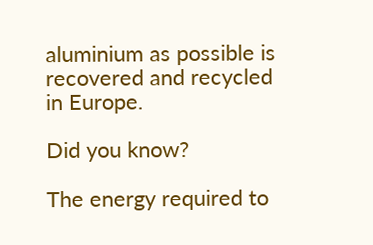aluminium as possible is recovered and recycled in Europe.

Did you know?

The energy required to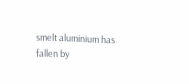smelt aluminium has fallen by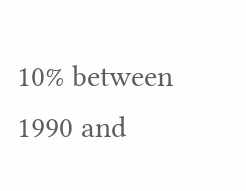10% between 1990 and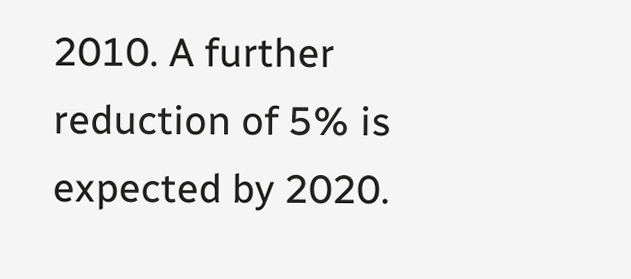2010. A further reduction of 5% is expected by 2020.